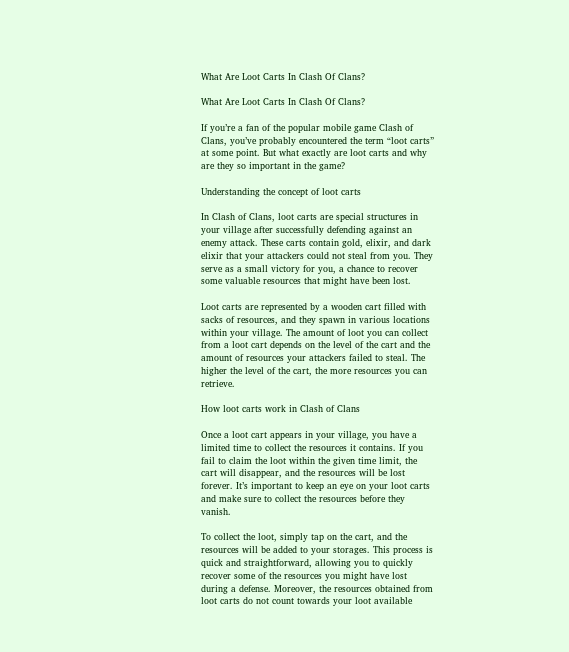What Are Loot Carts In Clash Of Clans?

What Are Loot Carts In Clash Of Clans?

If you’re a fan of the popular mobile game Clash of Clans, you’ve probably encountered the term “loot carts” at some point. But what exactly are loot carts and why are they so important in the game?

Understanding the concept of loot carts

In Clash of Clans, loot carts are special structures in your village after successfully defending against an enemy attack. These carts contain gold, elixir, and dark elixir that your attackers could not steal from you. They serve as a small victory for you, a chance to recover some valuable resources that might have been lost.

Loot carts are represented by a wooden cart filled with sacks of resources, and they spawn in various locations within your village. The amount of loot you can collect from a loot cart depends on the level of the cart and the amount of resources your attackers failed to steal. The higher the level of the cart, the more resources you can retrieve.

How loot carts work in Clash of Clans

Once a loot cart appears in your village, you have a limited time to collect the resources it contains. If you fail to claim the loot within the given time limit, the cart will disappear, and the resources will be lost forever. It’s important to keep an eye on your loot carts and make sure to collect the resources before they vanish.

To collect the loot, simply tap on the cart, and the resources will be added to your storages. This process is quick and straightforward, allowing you to quickly recover some of the resources you might have lost during a defense. Moreover, the resources obtained from loot carts do not count towards your loot available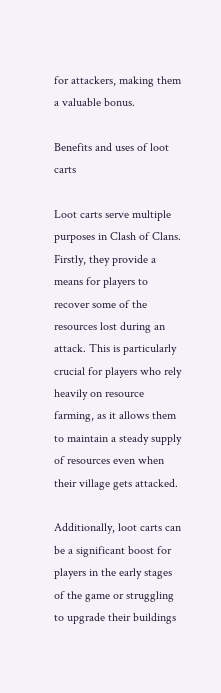for attackers, making them a valuable bonus.

Benefits and uses of loot carts

Loot carts serve multiple purposes in Clash of Clans. Firstly, they provide a means for players to recover some of the resources lost during an attack. This is particularly crucial for players who rely heavily on resource farming, as it allows them to maintain a steady supply of resources even when their village gets attacked.

Additionally, loot carts can be a significant boost for players in the early stages of the game or struggling to upgrade their buildings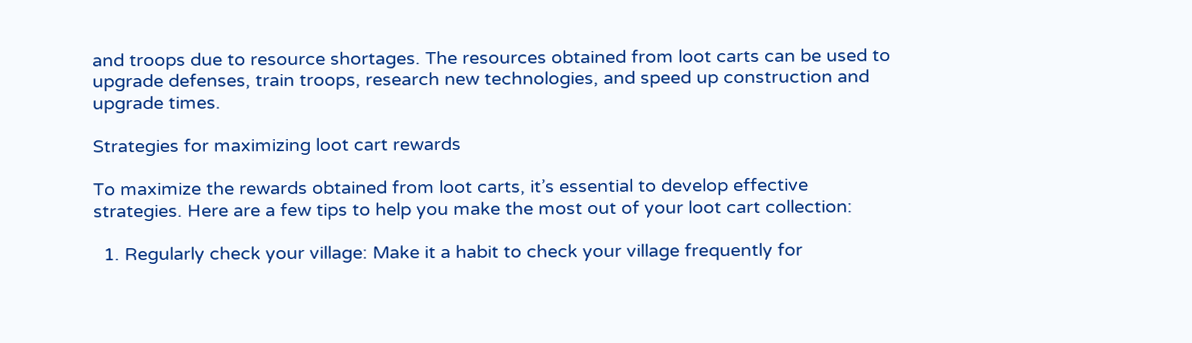and troops due to resource shortages. The resources obtained from loot carts can be used to upgrade defenses, train troops, research new technologies, and speed up construction and upgrade times.

Strategies for maximizing loot cart rewards

To maximize the rewards obtained from loot carts, it’s essential to develop effective strategies. Here are a few tips to help you make the most out of your loot cart collection:

  1. Regularly check your village: Make it a habit to check your village frequently for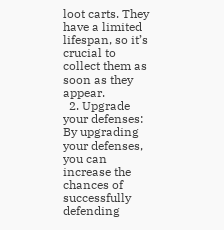loot carts. They have a limited lifespan, so it’s crucial to collect them as soon as they appear.
  2. Upgrade your defenses: By upgrading your defenses, you can increase the chances of successfully defending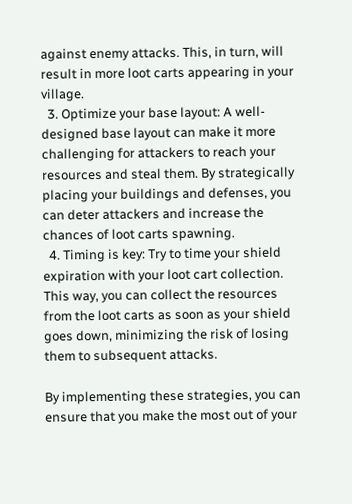against enemy attacks. This, in turn, will result in more loot carts appearing in your village.
  3. Optimize your base layout: A well-designed base layout can make it more challenging for attackers to reach your resources and steal them. By strategically placing your buildings and defenses, you can deter attackers and increase the chances of loot carts spawning.
  4. Timing is key: Try to time your shield expiration with your loot cart collection. This way, you can collect the resources from the loot carts as soon as your shield goes down, minimizing the risk of losing them to subsequent attacks.

By implementing these strategies, you can ensure that you make the most out of your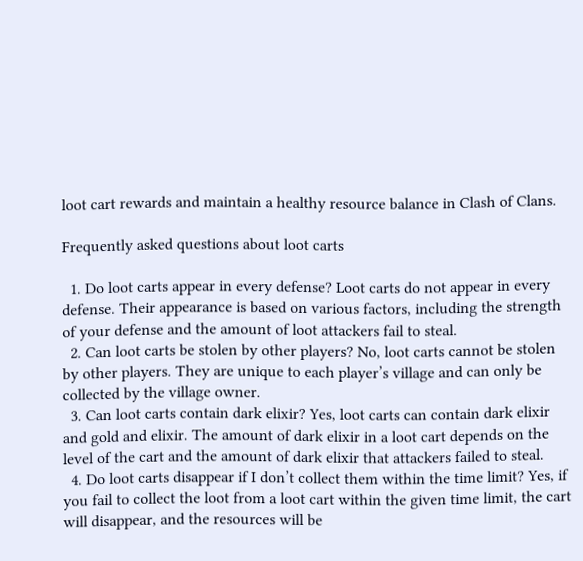loot cart rewards and maintain a healthy resource balance in Clash of Clans.

Frequently asked questions about loot carts

  1. Do loot carts appear in every defense? Loot carts do not appear in every defense. Their appearance is based on various factors, including the strength of your defense and the amount of loot attackers fail to steal.
  2. Can loot carts be stolen by other players? No, loot carts cannot be stolen by other players. They are unique to each player’s village and can only be collected by the village owner.
  3. Can loot carts contain dark elixir? Yes, loot carts can contain dark elixir and gold and elixir. The amount of dark elixir in a loot cart depends on the level of the cart and the amount of dark elixir that attackers failed to steal.
  4. Do loot carts disappear if I don’t collect them within the time limit? Yes, if you fail to collect the loot from a loot cart within the given time limit, the cart will disappear, and the resources will be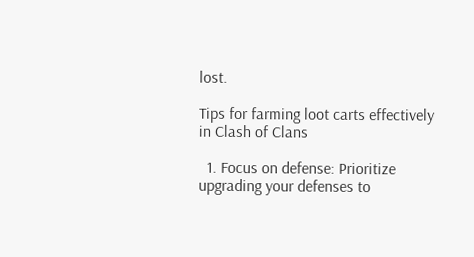lost.

Tips for farming loot carts effectively in Clash of Clans

  1. Focus on defense: Prioritize upgrading your defenses to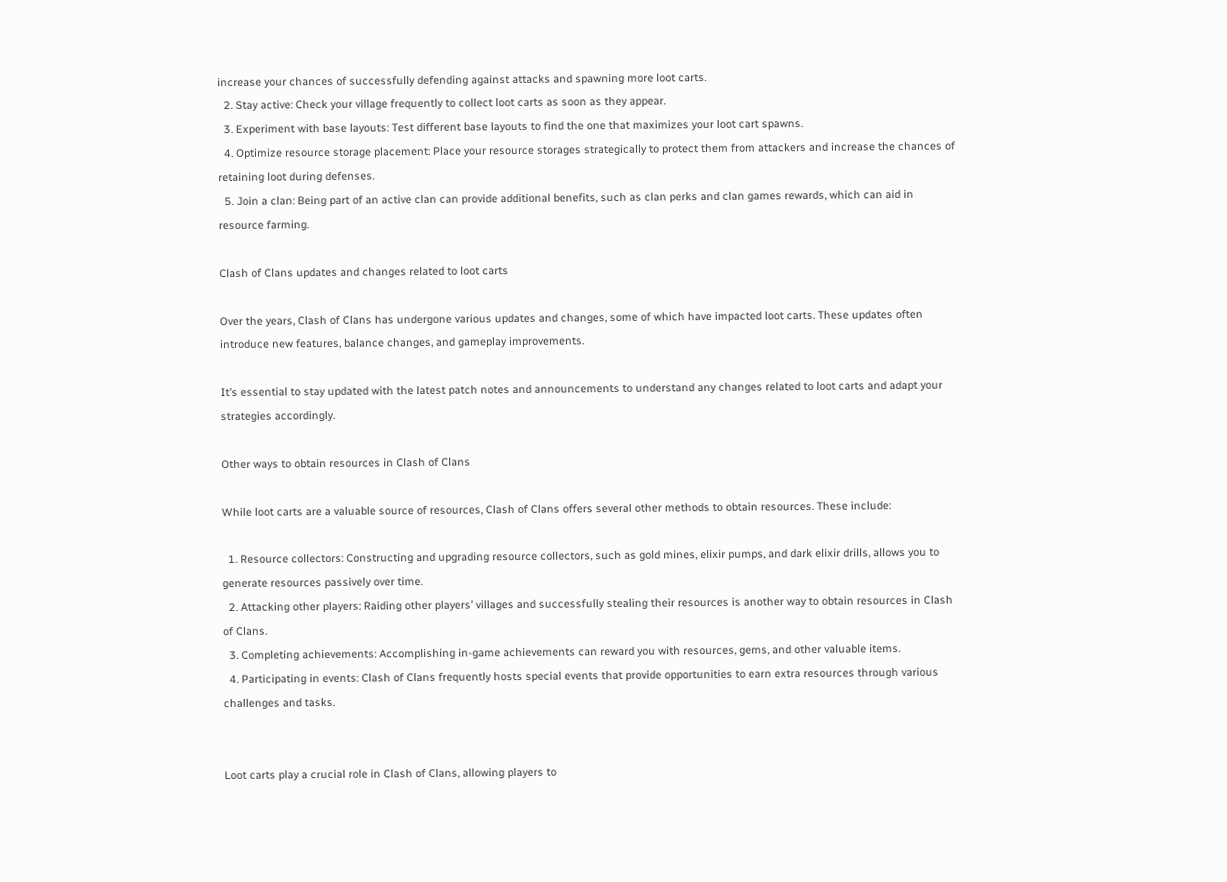increase your chances of successfully defending against attacks and spawning more loot carts.
  2. Stay active: Check your village frequently to collect loot carts as soon as they appear.
  3. Experiment with base layouts: Test different base layouts to find the one that maximizes your loot cart spawns.
  4. Optimize resource storage placement: Place your resource storages strategically to protect them from attackers and increase the chances of retaining loot during defenses.
  5. Join a clan: Being part of an active clan can provide additional benefits, such as clan perks and clan games rewards, which can aid in resource farming.

Clash of Clans updates and changes related to loot carts

Over the years, Clash of Clans has undergone various updates and changes, some of which have impacted loot carts. These updates often introduce new features, balance changes, and gameplay improvements.

It’s essential to stay updated with the latest patch notes and announcements to understand any changes related to loot carts and adapt your strategies accordingly.

Other ways to obtain resources in Clash of Clans

While loot carts are a valuable source of resources, Clash of Clans offers several other methods to obtain resources. These include:

  1. Resource collectors: Constructing and upgrading resource collectors, such as gold mines, elixir pumps, and dark elixir drills, allows you to generate resources passively over time.
  2. Attacking other players: Raiding other players’ villages and successfully stealing their resources is another way to obtain resources in Clash of Clans.
  3. Completing achievements: Accomplishing in-game achievements can reward you with resources, gems, and other valuable items.
  4. Participating in events: Clash of Clans frequently hosts special events that provide opportunities to earn extra resources through various challenges and tasks.


Loot carts play a crucial role in Clash of Clans, allowing players to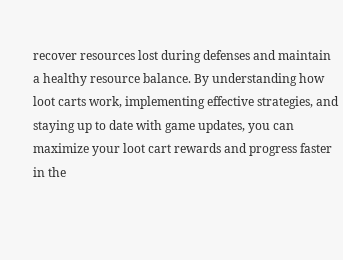recover resources lost during defenses and maintain a healthy resource balance. By understanding how loot carts work, implementing effective strategies, and staying up to date with game updates, you can maximize your loot cart rewards and progress faster in the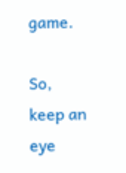game.

So, keep an eye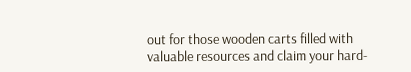out for those wooden carts filled with valuable resources and claim your hard-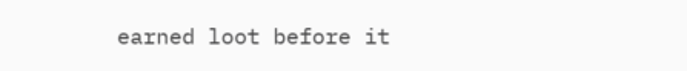earned loot before it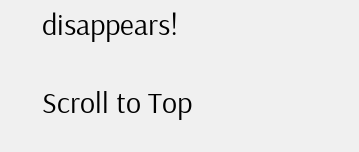disappears!

Scroll to Top